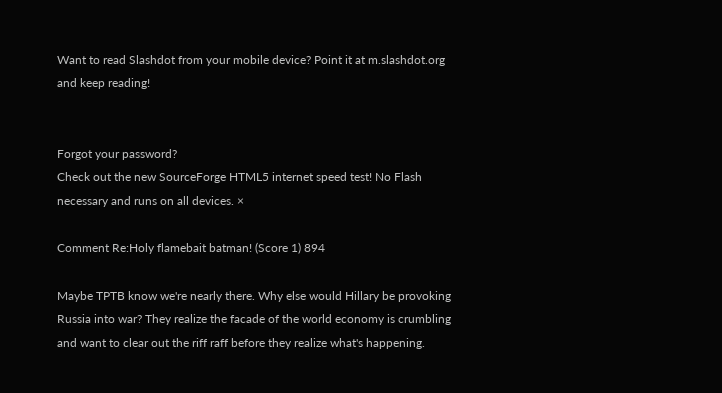Want to read Slashdot from your mobile device? Point it at m.slashdot.org and keep reading!


Forgot your password?
Check out the new SourceForge HTML5 internet speed test! No Flash necessary and runs on all devices. ×

Comment Re:Holy flamebait batman! (Score 1) 894

Maybe TPTB know we're nearly there. Why else would Hillary be provoking Russia into war? They realize the facade of the world economy is crumbling and want to clear out the riff raff before they realize what's happening.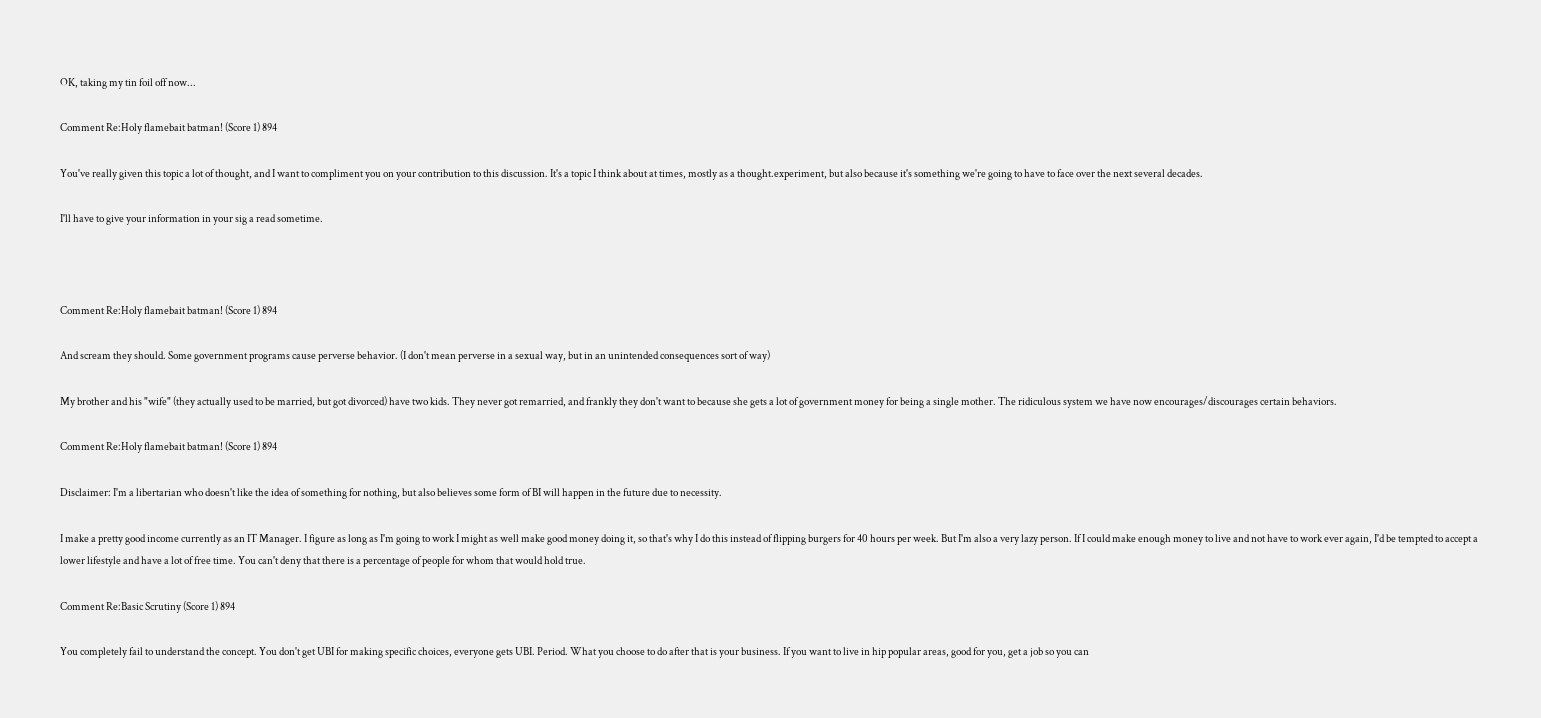OK, taking my tin foil off now...

Comment Re:Holy flamebait batman! (Score 1) 894

You've really given this topic a lot of thought, and I want to compliment you on your contribution to this discussion. It's a topic I think about at times, mostly as a thought.experiment, but also because it's something we're going to have to face over the next several decades.

I'll have to give your information in your sig a read sometime.



Comment Re:Holy flamebait batman! (Score 1) 894

And scream they should. Some government programs cause perverse behavior. (I don't mean perverse in a sexual way, but in an unintended consequences sort of way)

My brother and his "wife" (they actually used to be married, but got divorced) have two kids. They never got remarried, and frankly they don't want to because she gets a lot of government money for being a single mother. The ridiculous system we have now encourages/discourages certain behaviors.

Comment Re:Holy flamebait batman! (Score 1) 894

Disclaimer: I'm a libertarian who doesn't like the idea of something for nothing, but also believes some form of BI will happen in the future due to necessity.

I make a pretty good income currently as an IT Manager. I figure as long as I'm going to work I might as well make good money doing it, so that's why I do this instead of flipping burgers for 40 hours per week. But I'm also a very lazy person. If I could make enough money to live and not have to work ever again, I'd be tempted to accept a lower lifestyle and have a lot of free time. You can't deny that there is a percentage of people for whom that would hold true.

Comment Re:Basic Scrutiny (Score 1) 894

You completely fail to understand the concept. You don't get UBI for making specific choices, everyone gets UBI. Period. What you choose to do after that is your business. If you want to live in hip popular areas, good for you, get a job so you can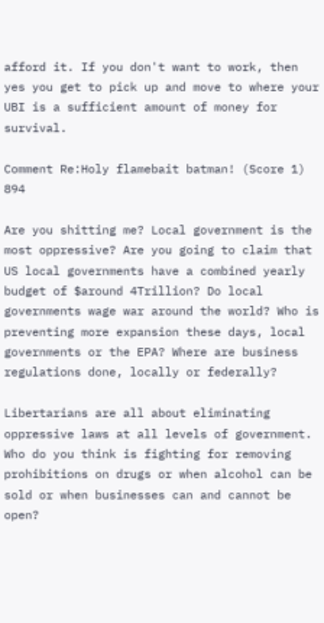afford it. If you don't want to work, then yes you get to pick up and move to where your UBI is a sufficient amount of money for survival.

Comment Re:Holy flamebait batman! (Score 1) 894

Are you shitting me? Local government is the most oppressive? Are you going to claim that US local governments have a combined yearly budget of $around 4Trillion? Do local governments wage war around the world? Who is preventing more expansion these days, local governments or the EPA? Where are business regulations done, locally or federally?

Libertarians are all about eliminating oppressive laws at all levels of government. Who do you think is fighting for removing prohibitions on drugs or when alcohol can be sold or when businesses can and cannot be open?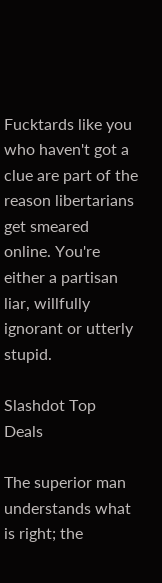Fucktards like you who haven't got a clue are part of the reason libertarians get smeared online. You're either a partisan liar, willfully ignorant or utterly stupid.

Slashdot Top Deals

The superior man understands what is right; the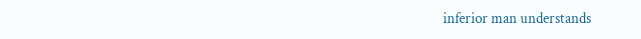inferior man understands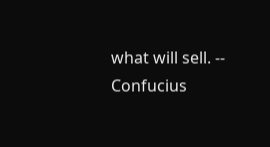what will sell. -- Confucius